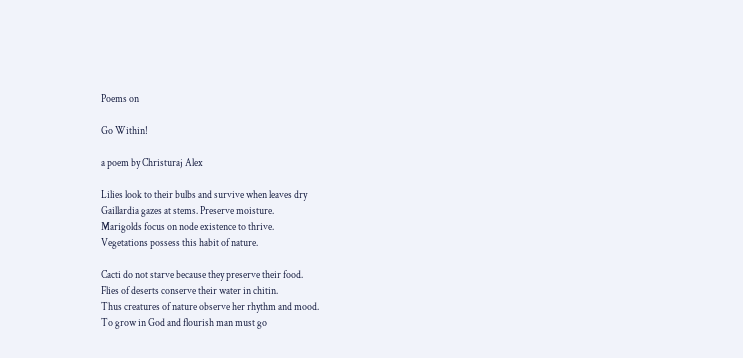Poems on

Go Within!

a poem by Christuraj Alex

Lilies look to their bulbs and survive when leaves dry
Gaillardia gazes at stems. Preserve moisture.
Marigolds focus on node existence to thrive.
Vegetations possess this habit of nature.

Cacti do not starve because they preserve their food.
Flies of deserts conserve their water in chitin.
Thus creatures of nature observe her rhythm and mood.
To grow in God and flourish man must go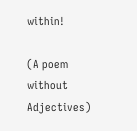within!

(A poem without Adjectives)